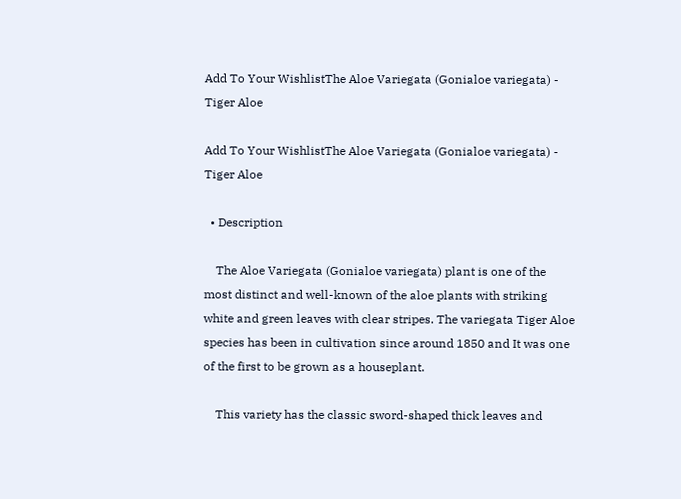Add To Your WishlistThe Aloe Variegata (Gonialoe variegata) - Tiger Aloe

Add To Your WishlistThe Aloe Variegata (Gonialoe variegata) - Tiger Aloe

  • Description

    The Aloe Variegata (Gonialoe variegata) plant is one of the most distinct and well-known of the aloe plants with striking white and green leaves with clear stripes. The variegata Tiger Aloe species has been in cultivation since around 1850 and It was one of the first to be grown as a houseplant.

    This variety has the classic sword-shaped thick leaves and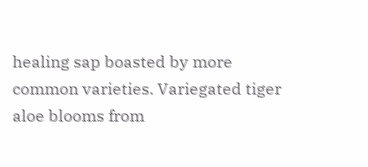healing sap boasted by more common varieties. Variegated tiger aloe blooms from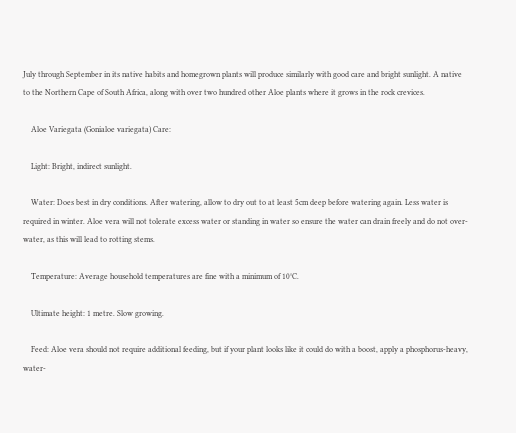July through September in its native habits and homegrown plants will produce similarly with good care and bright sunlight. A native to the Northern Cape of South Africa, along with over two hundred other Aloe plants where it grows in the rock crevices.

    Aloe Variegata (Gonialoe variegata) Care:

    Light: Bright, indirect sunlight.

    Water: Does best in dry conditions. After watering, allow to dry out to at least 5cm deep before watering again. Less water is required in winter. Aloe vera will not tolerate excess water or standing in water so ensure the water can drain freely and do not over-water, as this will lead to rotting stems.

    Temperature: Average household temperatures are fine with a minimum of 10°C.

    Ultimate height: 1 metre. Slow growing.

    Feed: Aloe vera should not require additional feeding, but if your plant looks like it could do with a boost, apply a phosphorus-heavy, water-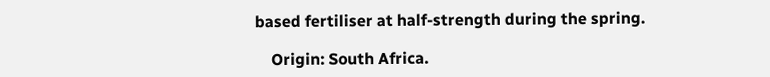based fertiliser at half-strength during the spring.

    Origin: South Africa.